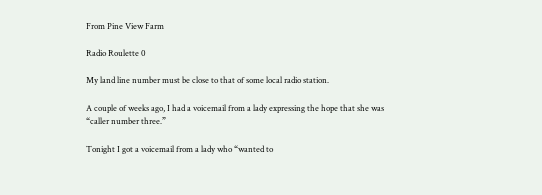From Pine View Farm

Radio Roulette 0

My land line number must be close to that of some local radio station.

A couple of weeks ago, I had a voicemail from a lady expressing the hope that she was “caller number three.”

Tonight I got a voicemail from a lady who “wanted to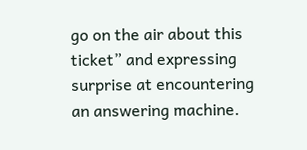go on the air about this ticket” and expressing surprise at encountering an answering machine.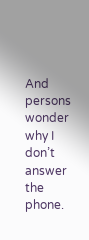And persons wonder why I don’t answer the phone.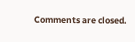Comments are closed.